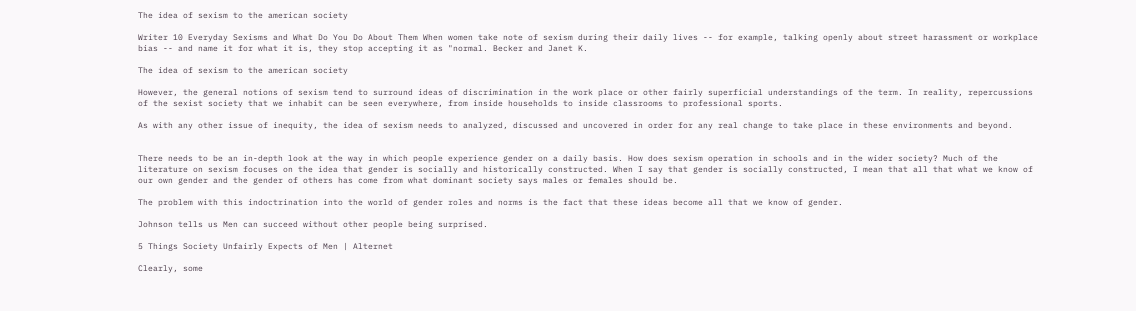The idea of sexism to the american society

Writer 10 Everyday Sexisms and What Do You Do About Them When women take note of sexism during their daily lives -- for example, talking openly about street harassment or workplace bias -- and name it for what it is, they stop accepting it as "normal. Becker and Janet K.

The idea of sexism to the american society

However, the general notions of sexism tend to surround ideas of discrimination in the work place or other fairly superficial understandings of the term. In reality, repercussions of the sexist society that we inhabit can be seen everywhere, from inside households to inside classrooms to professional sports.

As with any other issue of inequity, the idea of sexism needs to analyzed, discussed and uncovered in order for any real change to take place in these environments and beyond.


There needs to be an in-depth look at the way in which people experience gender on a daily basis. How does sexism operation in schools and in the wider society? Much of the literature on sexism focuses on the idea that gender is socially and historically constructed. When I say that gender is socially constructed, I mean that all that what we know of our own gender and the gender of others has come from what dominant society says males or females should be.

The problem with this indoctrination into the world of gender roles and norms is the fact that these ideas become all that we know of gender.

Johnson tells us Men can succeed without other people being surprised.

5 Things Society Unfairly Expects of Men | Alternet

Clearly, some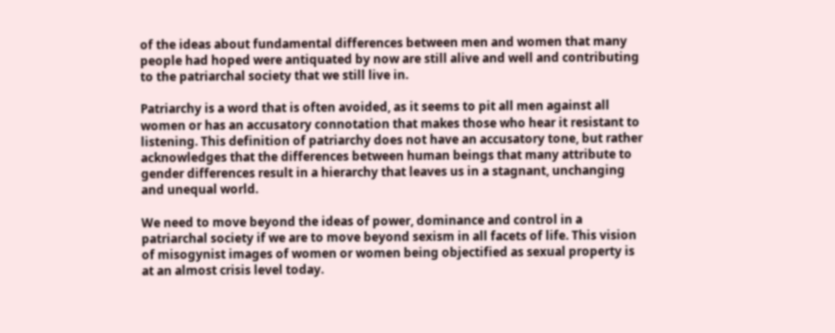of the ideas about fundamental differences between men and women that many people had hoped were antiquated by now are still alive and well and contributing to the patriarchal society that we still live in.

Patriarchy is a word that is often avoided, as it seems to pit all men against all women or has an accusatory connotation that makes those who hear it resistant to listening. This definition of patriarchy does not have an accusatory tone, but rather acknowledges that the differences between human beings that many attribute to gender differences result in a hierarchy that leaves us in a stagnant, unchanging and unequal world.

We need to move beyond the ideas of power, dominance and control in a patriarchal society if we are to move beyond sexism in all facets of life. This vision of misogynist images of women or women being objectified as sexual property is at an almost crisis level today.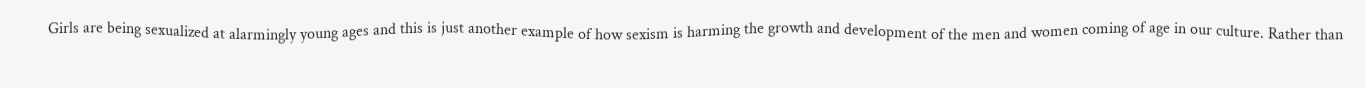Girls are being sexualized at alarmingly young ages and this is just another example of how sexism is harming the growth and development of the men and women coming of age in our culture. Rather than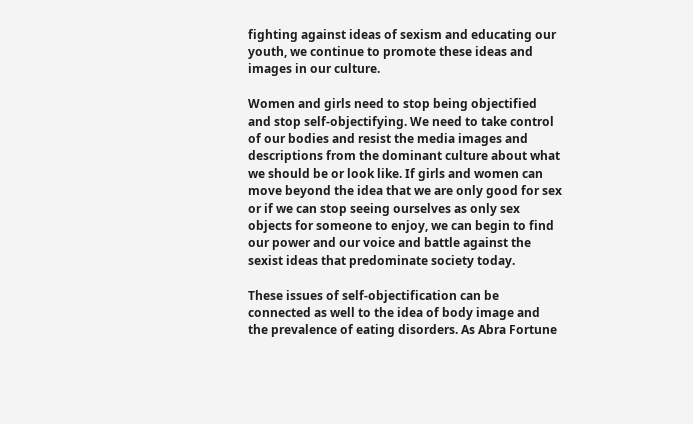fighting against ideas of sexism and educating our youth, we continue to promote these ideas and images in our culture.

Women and girls need to stop being objectified and stop self-objectifying. We need to take control of our bodies and resist the media images and descriptions from the dominant culture about what we should be or look like. If girls and women can move beyond the idea that we are only good for sex or if we can stop seeing ourselves as only sex objects for someone to enjoy, we can begin to find our power and our voice and battle against the sexist ideas that predominate society today.

These issues of self-objectification can be connected as well to the idea of body image and the prevalence of eating disorders. As Abra Fortune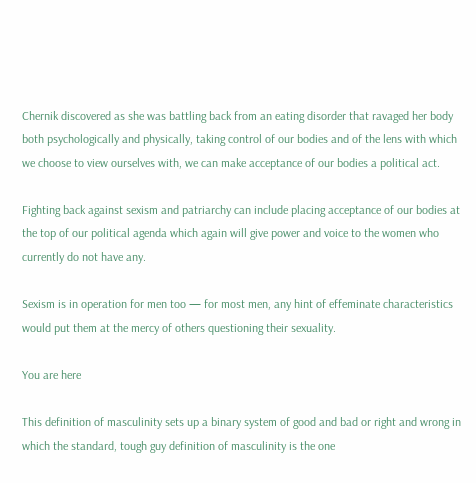Chernik discovered as she was battling back from an eating disorder that ravaged her body both psychologically and physically, taking control of our bodies and of the lens with which we choose to view ourselves with, we can make acceptance of our bodies a political act.

Fighting back against sexism and patriarchy can include placing acceptance of our bodies at the top of our political agenda which again will give power and voice to the women who currently do not have any.

Sexism is in operation for men too — for most men, any hint of effeminate characteristics would put them at the mercy of others questioning their sexuality.

You are here

This definition of masculinity sets up a binary system of good and bad or right and wrong in which the standard, tough guy definition of masculinity is the one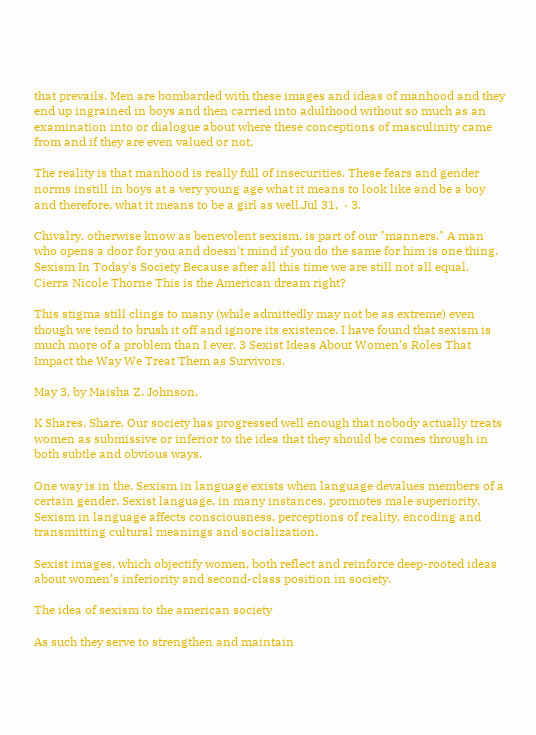that prevails. Men are bombarded with these images and ideas of manhood and they end up ingrained in boys and then carried into adulthood without so much as an examination into or dialogue about where these conceptions of masculinity came from and if they are even valued or not.

The reality is that manhood is really full of insecurities. These fears and gender norms instill in boys at a very young age what it means to look like and be a boy and therefore, what it means to be a girl as well.Jul 31,  · 3.

Chivalry, otherwise know as benevolent sexism, is part of our "manners." A man who opens a door for you and doesn't mind if you do the same for him is one thing. Sexism In Today's Society Because after all this time we are still not all equal. Cierra Nicole Thorne This is the American dream right?

This stigma still clings to many (while admittedly may not be as extreme) even though we tend to brush it off and ignore its existence. I have found that sexism is much more of a problem than I ever. 3 Sexist Ideas About Women’s Roles That Impact the Way We Treat Them as Survivors.

May 3, by Maisha Z. Johnson.

K Shares. Share. Our society has progressed well enough that nobody actually treats women as submissive or inferior to the idea that they should be comes through in both subtle and obvious ways.

One way is in the. Sexism in language exists when language devalues members of a certain gender. Sexist language, in many instances, promotes male superiority. Sexism in language affects consciousness, perceptions of reality, encoding and transmitting cultural meanings and socialization.

Sexist images, which objectify women, both reflect and reinforce deep-rooted ideas about women’s inferiority and second-class position in society.

The idea of sexism to the american society

As such they serve to strengthen and maintain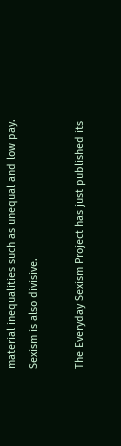material inequalities such as unequal and low pay. Sexism is also divisive.

The Everyday Sexism Project has just published its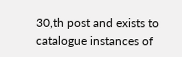30,th post and exists to catalogue instances of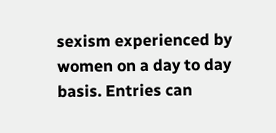sexism experienced by women on a day to day basis. Entries can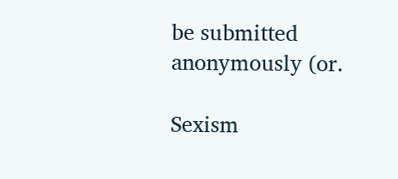be submitted anonymously (or.

Sexism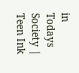in Todays Society | Teen Ink